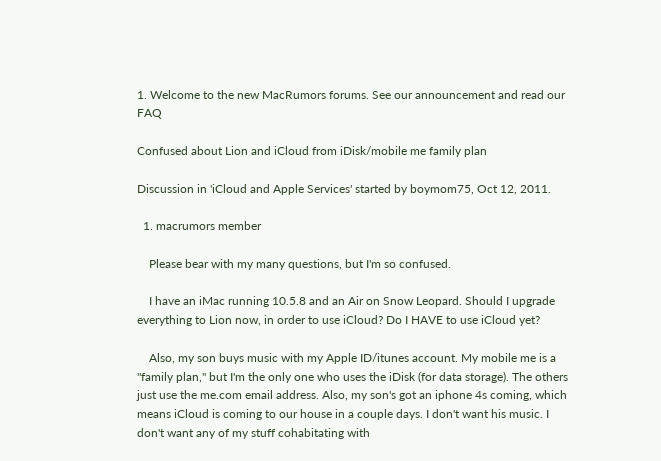1. Welcome to the new MacRumors forums. See our announcement and read our FAQ

Confused about Lion and iCloud from iDisk/mobile me family plan

Discussion in 'iCloud and Apple Services' started by boymom75, Oct 12, 2011.

  1. macrumors member

    Please bear with my many questions, but I'm so confused.

    I have an iMac running 10.5.8 and an Air on Snow Leopard. Should I upgrade everything to Lion now, in order to use iCloud? Do I HAVE to use iCloud yet?

    Also, my son buys music with my Apple ID/itunes account. My mobile me is a "family plan," but I'm the only one who uses the iDisk (for data storage). The others just use the me.com email address. Also, my son's got an iphone 4s coming, which means iCloud is coming to our house in a couple days. I don't want his music. I don't want any of my stuff cohabitating with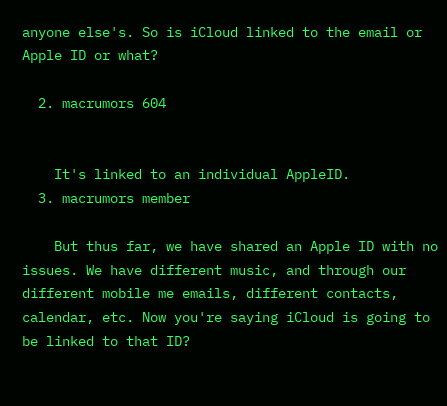anyone else's. So is iCloud linked to the email or Apple ID or what?

  2. macrumors 604


    It's linked to an individual AppleID.
  3. macrumors member

    But thus far, we have shared an Apple ID with no issues. We have different music, and through our different mobile me emails, different contacts, calendar, etc. Now you're saying iCloud is going to be linked to that ID?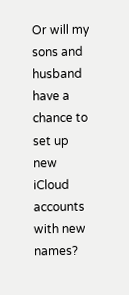Or will my sons and husband have a chance to set up new iCloud accounts with new names?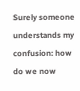Surely someone understands my confusion: how do we now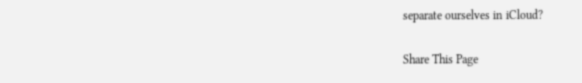separate ourselves in iCloud?

Share This Page